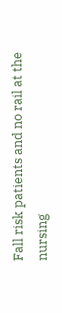Fall risk patients and no rail at the nursing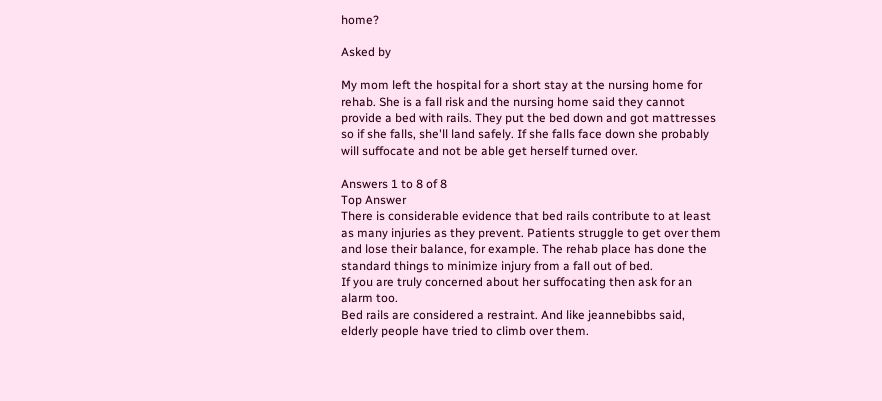home?

Asked by

My mom left the hospital for a short stay at the nursing home for rehab. She is a fall risk and the nursing home said they cannot provide a bed with rails. They put the bed down and got mattresses so if she falls, she'll land safely. If she falls face down she probably will suffocate and not be able get herself turned over.

Answers 1 to 8 of 8
Top Answer
There is considerable evidence that bed rails contribute to at least as many injuries as they prevent. Patients struggle to get over them and lose their balance, for example. The rehab place has done the standard things to minimize injury from a fall out of bed.
If you are truly concerned about her suffocating then ask for an alarm too.
Bed rails are considered a restraint. And like jeannebibbs said, elderly people have tried to climb over them.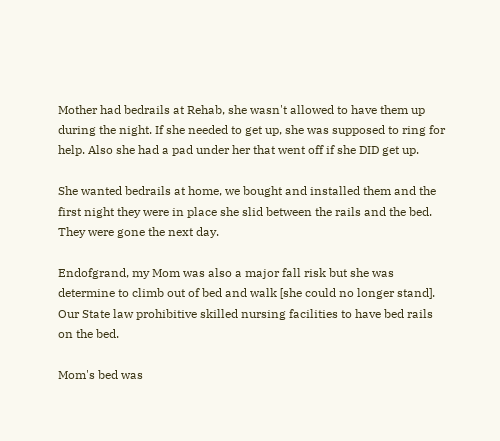Mother had bedrails at Rehab, she wasn't allowed to have them up during the night. If she needed to get up, she was supposed to ring for help. Also she had a pad under her that went off if she DID get up.

She wanted bedrails at home, we bought and installed them and the first night they were in place she slid between the rails and the bed. They were gone the next day.

Endofgrand, my Mom was also a major fall risk but she was determine to climb out of bed and walk [she could no longer stand]. Our State law prohibitive skilled nursing facilities to have bed rails on the bed.

Mom's bed was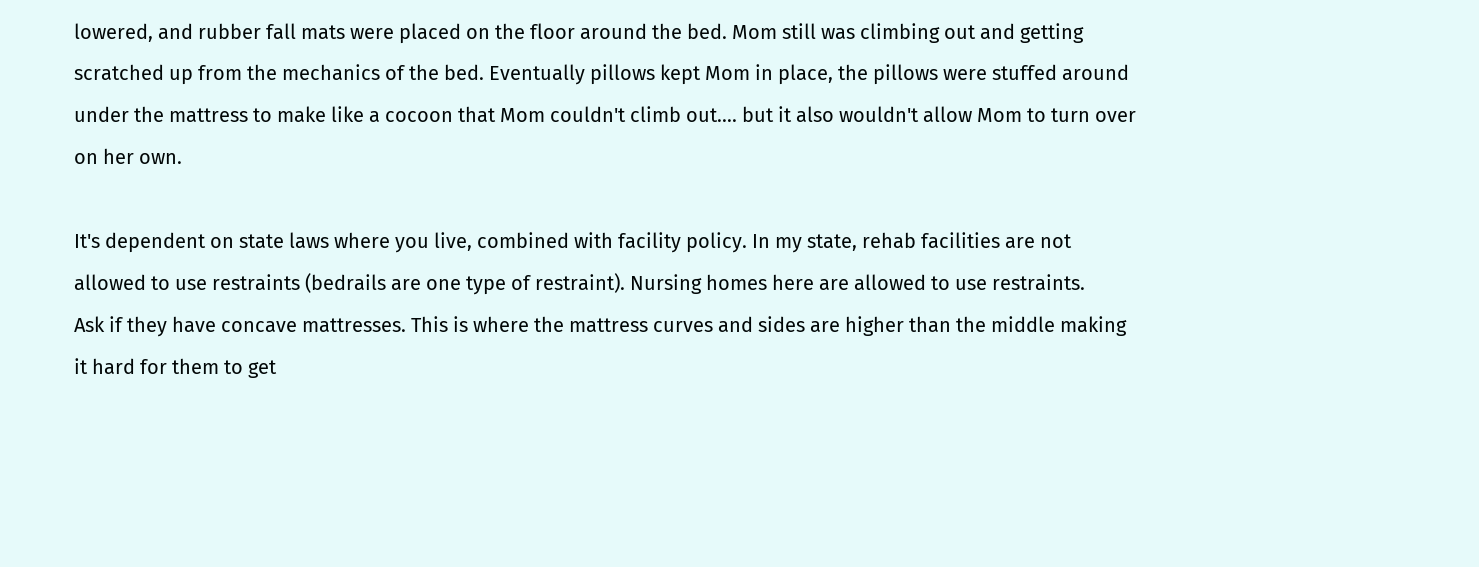lowered, and rubber fall mats were placed on the floor around the bed. Mom still was climbing out and getting scratched up from the mechanics of the bed. Eventually pillows kept Mom in place, the pillows were stuffed around under the mattress to make like a cocoon that Mom couldn't climb out.... but it also wouldn't allow Mom to turn over on her own.

It's dependent on state laws where you live, combined with facility policy. In my state, rehab facilities are not allowed to use restraints (bedrails are one type of restraint). Nursing homes here are allowed to use restraints.
Ask if they have concave mattresses. This is where the mattress curves and sides are higher than the middle making it hard for them to get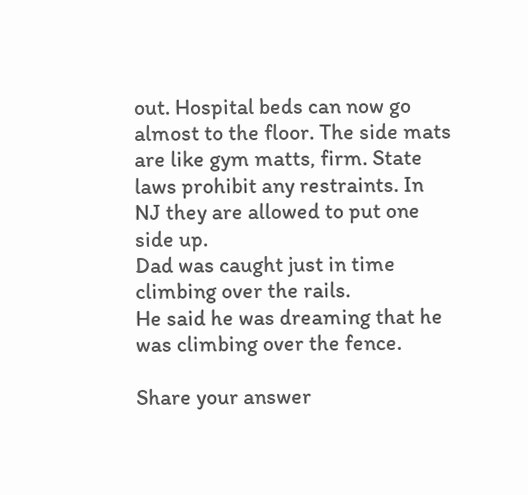out. Hospital beds can now go almost to the floor. The side mats are like gym matts, firm. State laws prohibit any restraints. In NJ they are allowed to put one side up.
Dad was caught just in time climbing over the rails.
He said he was dreaming that he was climbing over the fence.

Share your answer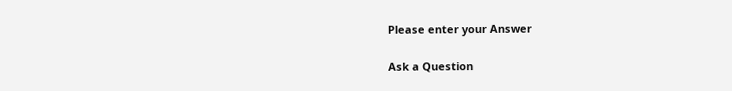Please enter your Answer

Ask a Question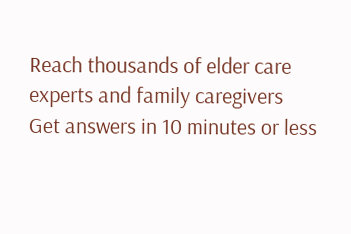Reach thousands of elder care experts and family caregivers
Get answers in 10 minutes or less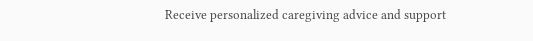Receive personalized caregiving advice and support